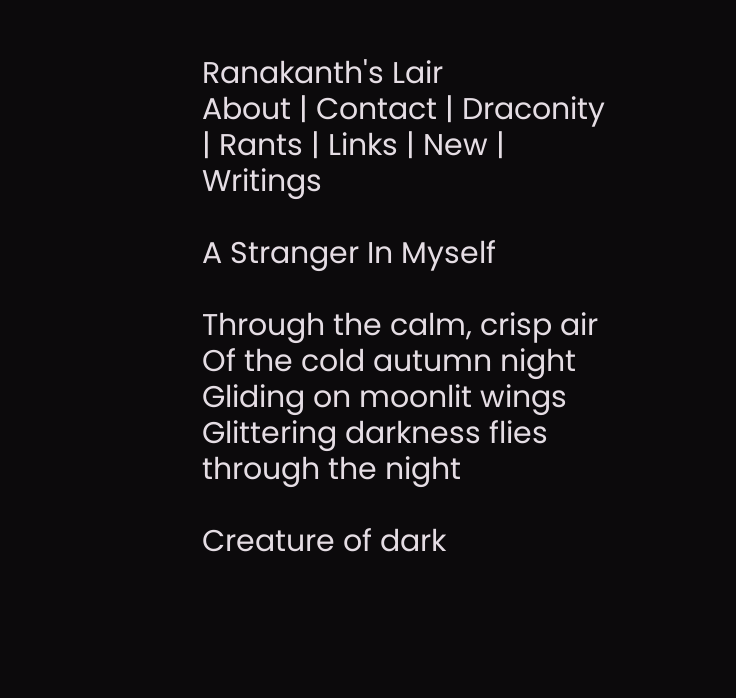Ranakanth's Lair
About | Contact | Draconity | Rants | Links | New | Writings

A Stranger In Myself

Through the calm, crisp air
Of the cold autumn night
Gliding on moonlit wings
Glittering darkness flies through the night

Creature of dark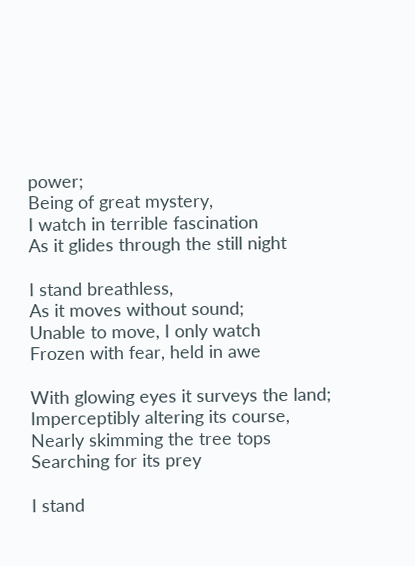power;
Being of great mystery,
I watch in terrible fascination
As it glides through the still night

I stand breathless,
As it moves without sound;
Unable to move, I only watch
Frozen with fear, held in awe

With glowing eyes it surveys the land;
Imperceptibly altering its course,
Nearly skimming the tree tops
Searching for its prey

I stand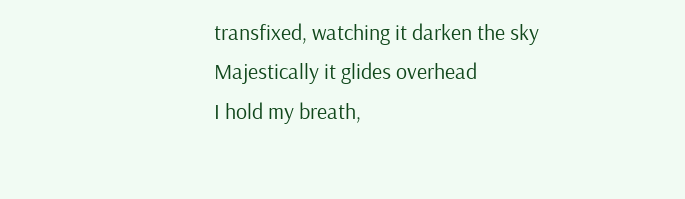transfixed, watching it darken the sky
Majestically it glides overhead
I hold my breath,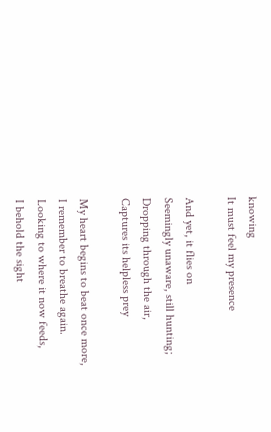knowing
It must feel my presence

And yet, it flies on
Seemingly unaware, still hunting;
Dropping through the air,
Captures its helpless prey

My heart begins to beat once more,
I remember to breathe again.
Looking to where it now feeds,
I behold the sight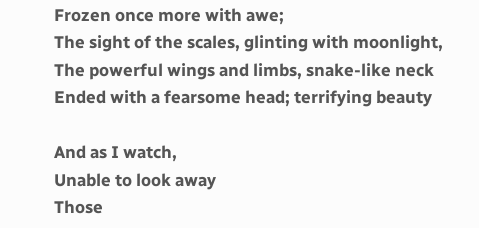Frozen once more with awe;
The sight of the scales, glinting with moonlight,
The powerful wings and limbs, snake-like neck
Ended with a fearsome head; terrifying beauty

And as I watch,
Unable to look away
Those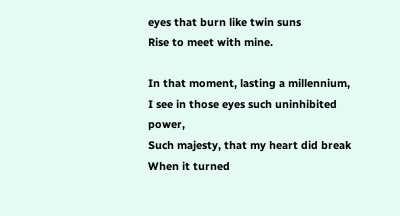eyes that burn like twin suns
Rise to meet with mine.

In that moment, lasting a millennium,
I see in those eyes such uninhibited power,
Such majesty, that my heart did break
When it turned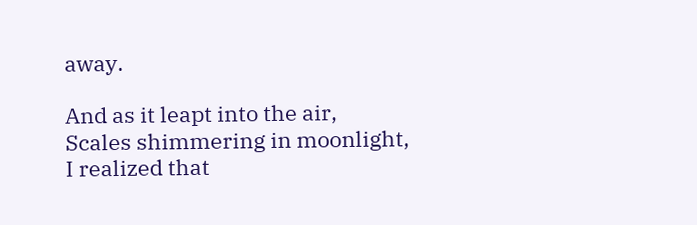away.

And as it leapt into the air,
Scales shimmering in moonlight,
I realized that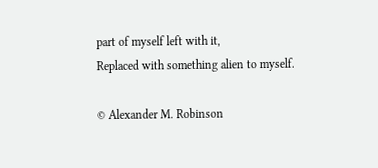part of myself left with it,
Replaced with something alien to myself.

© Alexander M. Robinson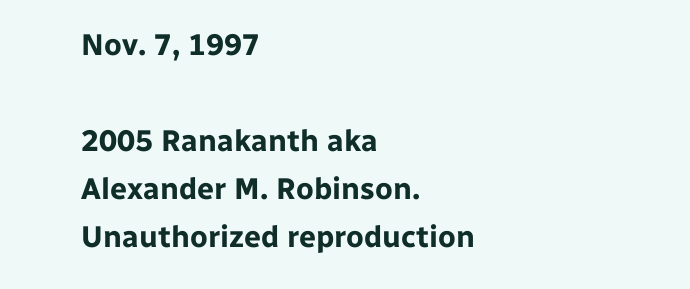Nov. 7, 1997

2005 Ranakanth aka Alexander M. Robinson. Unauthorized reproduction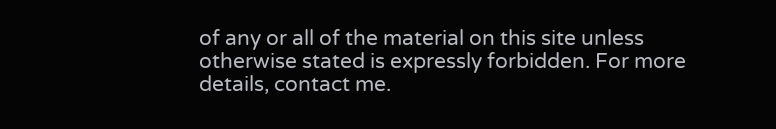of any or all of the material on this site unless otherwise stated is expressly forbidden. For more details, contact me.